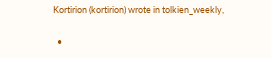Kortirion (kortirion) wrote in tolkien_weekly,

  •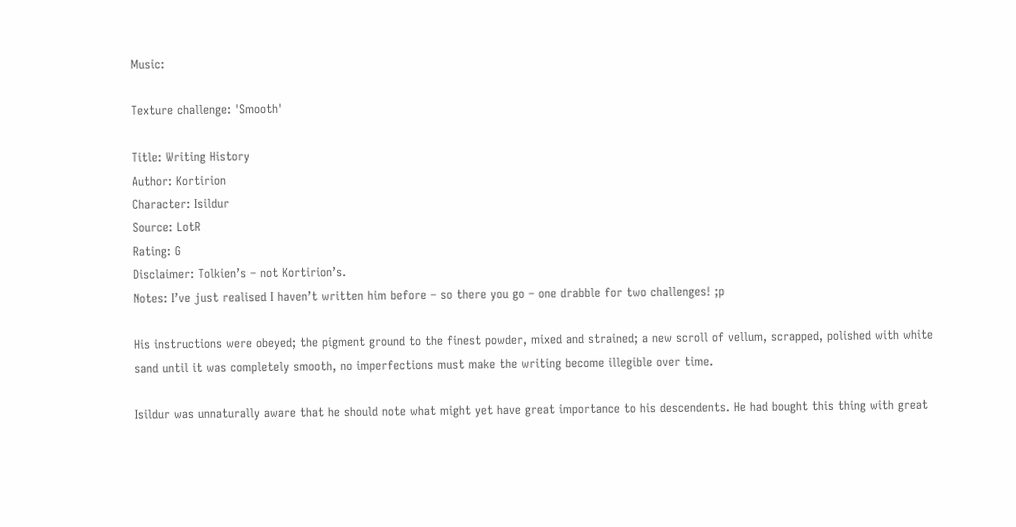Music:

Texture challenge: 'Smooth'

Title: Writing History
Author: Kortirion
Character: Isildur
Source: LotR
Rating: G
Disclaimer: Tolkien’s – not Kortirion’s.
Notes: I’ve just realised I haven’t written him before – so there you go – one drabble for two challenges! ;p

His instructions were obeyed; the pigment ground to the finest powder, mixed and strained; a new scroll of vellum, scrapped, polished with white sand until it was completely smooth, no imperfections must make the writing become illegible over time.

Isildur was unnaturally aware that he should note what might yet have great importance to his descendents. He had bought this thing with great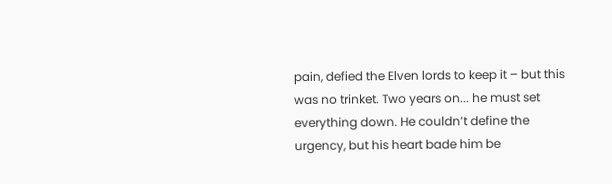pain, defied the Elven lords to keep it – but this was no trinket. Two years on... he must set everything down. He couldn’t define the urgency, but his heart bade him be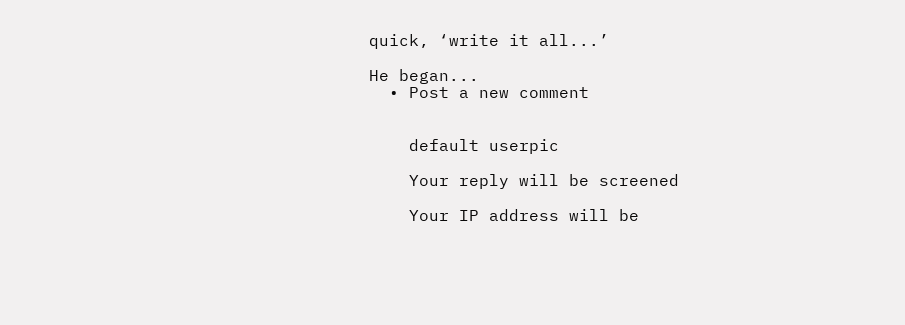quick, ‘write it all...’

He began...
  • Post a new comment


    default userpic

    Your reply will be screened

    Your IP address will be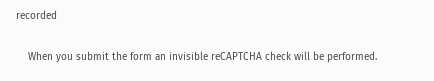recorded

    When you submit the form an invisible reCAPTCHA check will be performed.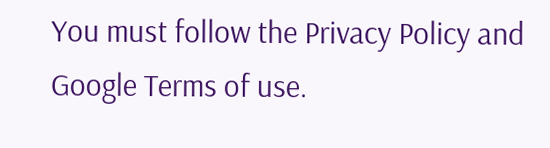You must follow the Privacy Policy and Google Terms of use.